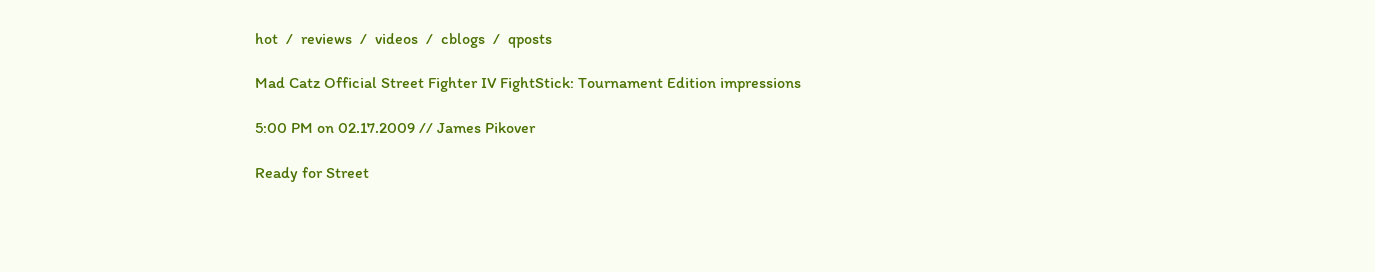hot  /  reviews  /  videos  /  cblogs  /  qposts

Mad Catz Official Street Fighter IV FightStick: Tournament Edition impressions

5:00 PM on 02.17.2009 // James Pikover

Ready for Street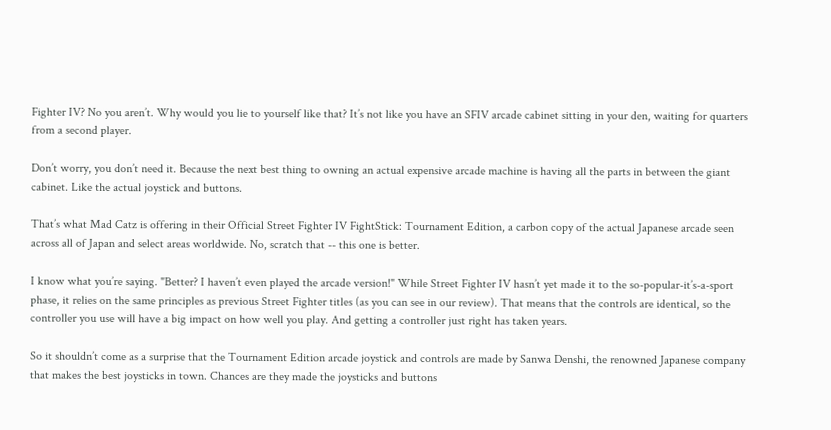Fighter IV? No you aren’t. Why would you lie to yourself like that? It’s not like you have an SFIV arcade cabinet sitting in your den, waiting for quarters from a second player.

Don’t worry, you don’t need it. Because the next best thing to owning an actual expensive arcade machine is having all the parts in between the giant cabinet. Like the actual joystick and buttons.

That’s what Mad Catz is offering in their Official Street Fighter IV FightStick: Tournament Edition, a carbon copy of the actual Japanese arcade seen across all of Japan and select areas worldwide. No, scratch that -- this one is better.

I know what you’re saying. "Better? I haven’t even played the arcade version!" While Street Fighter IV hasn’t yet made it to the so-popular-it’s-a-sport phase, it relies on the same principles as previous Street Fighter titles (as you can see in our review). That means that the controls are identical, so the controller you use will have a big impact on how well you play. And getting a controller just right has taken years.

So it shouldn’t come as a surprise that the Tournament Edition arcade joystick and controls are made by Sanwa Denshi, the renowned Japanese company that makes the best joysticks in town. Chances are they made the joysticks and buttons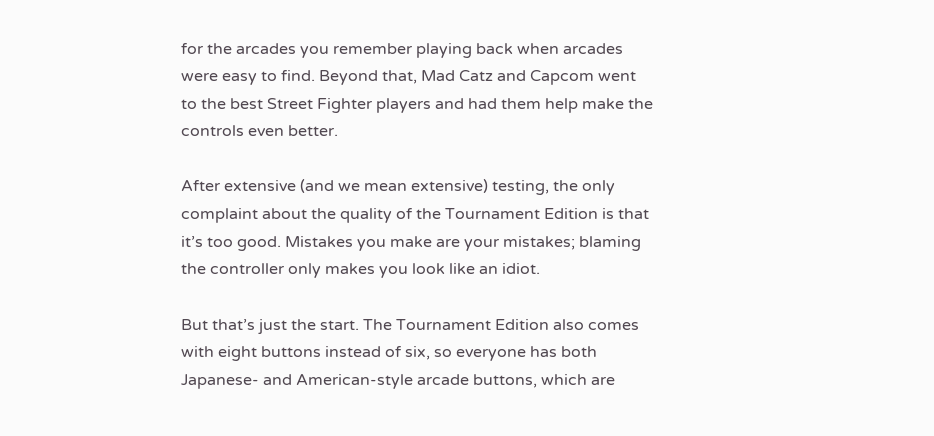for the arcades you remember playing back when arcades were easy to find. Beyond that, Mad Catz and Capcom went to the best Street Fighter players and had them help make the controls even better.

After extensive (and we mean extensive) testing, the only complaint about the quality of the Tournament Edition is that it’s too good. Mistakes you make are your mistakes; blaming the controller only makes you look like an idiot.

But that’s just the start. The Tournament Edition also comes with eight buttons instead of six, so everyone has both Japanese- and American-style arcade buttons, which are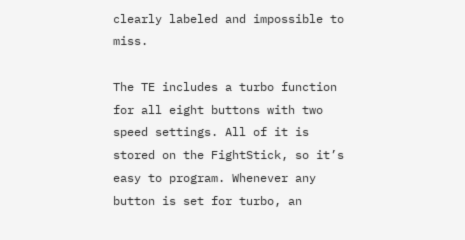clearly labeled and impossible to miss.

The TE includes a turbo function for all eight buttons with two speed settings. All of it is stored on the FightStick, so it’s easy to program. Whenever any button is set for turbo, an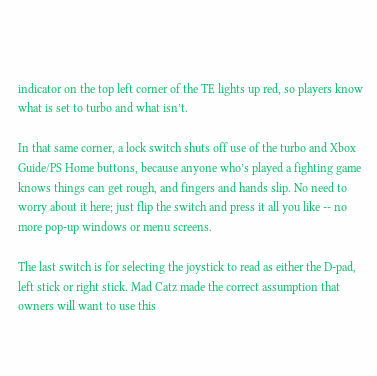indicator on the top left corner of the TE lights up red, so players know what is set to turbo and what isn’t.

In that same corner, a lock switch shuts off use of the turbo and Xbox Guide/PS Home buttons, because anyone who’s played a fighting game knows things can get rough, and fingers and hands slip. No need to worry about it here; just flip the switch and press it all you like -- no more pop-up windows or menu screens.

The last switch is for selecting the joystick to read as either the D-pad, left stick or right stick. Mad Catz made the correct assumption that owners will want to use this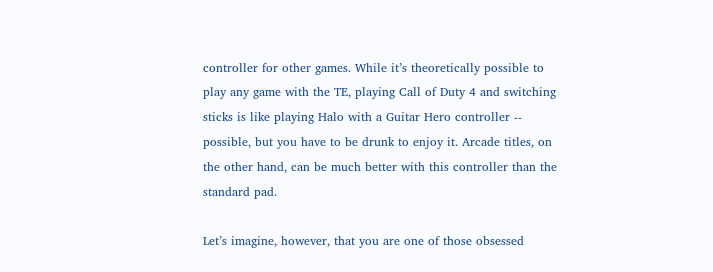controller for other games. While it’s theoretically possible to play any game with the TE, playing Call of Duty 4 and switching sticks is like playing Halo with a Guitar Hero controller -- possible, but you have to be drunk to enjoy it. Arcade titles, on the other hand, can be much better with this controller than the standard pad.

Let’s imagine, however, that you are one of those obsessed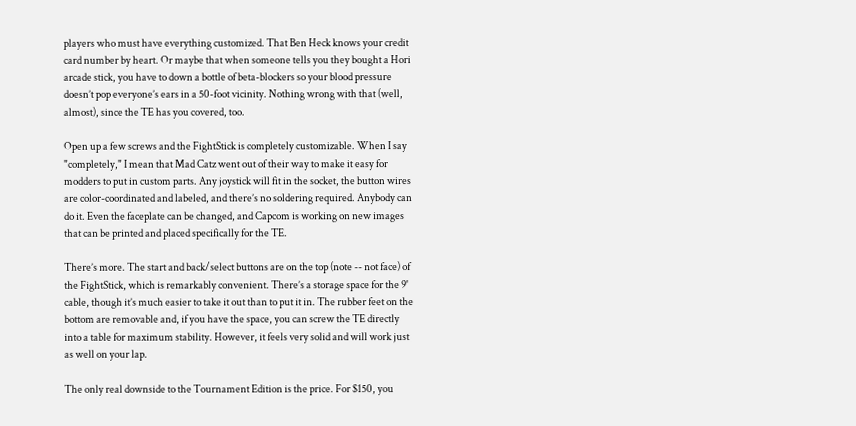players who must have everything customized. That Ben Heck knows your credit card number by heart. Or maybe that when someone tells you they bought a Hori arcade stick, you have to down a bottle of beta-blockers so your blood pressure doesn’t pop everyone’s ears in a 50-foot vicinity. Nothing wrong with that (well, almost), since the TE has you covered, too.

Open up a few screws and the FightStick is completely customizable. When I say "completely," I mean that Mad Catz went out of their way to make it easy for modders to put in custom parts. Any joystick will fit in the socket, the button wires are color-coordinated and labeled, and there’s no soldering required. Anybody can do it. Even the faceplate can be changed, and Capcom is working on new images that can be printed and placed specifically for the TE.

There’s more. The start and back/select buttons are on the top (note -- not face) of the FightStick, which is remarkably convenient. There’s a storage space for the 9' cable, though it’s much easier to take it out than to put it in. The rubber feet on the bottom are removable and, if you have the space, you can screw the TE directly into a table for maximum stability. However, it feels very solid and will work just as well on your lap.

The only real downside to the Tournament Edition is the price. For $150, you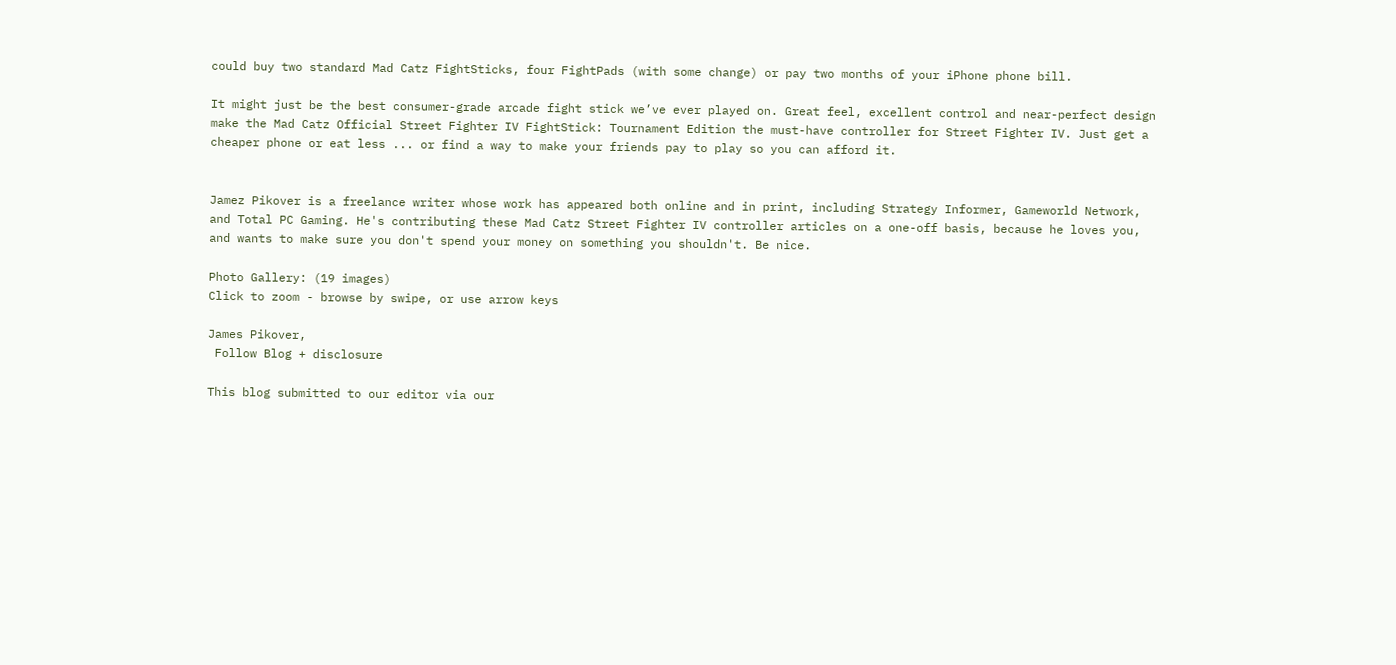could buy two standard Mad Catz FightSticks, four FightPads (with some change) or pay two months of your iPhone phone bill.

It might just be the best consumer-grade arcade fight stick we’ve ever played on. Great feel, excellent control and near-perfect design make the Mad Catz Official Street Fighter IV FightStick: Tournament Edition the must-have controller for Street Fighter IV. Just get a cheaper phone or eat less ... or find a way to make your friends pay to play so you can afford it.


Jamez Pikover is a freelance writer whose work has appeared both online and in print, including Strategy Informer, Gameworld Network, and Total PC Gaming. He's contributing these Mad Catz Street Fighter IV controller articles on a one-off basis, because he loves you, and wants to make sure you don't spend your money on something you shouldn't. Be nice.

Photo Gallery: (19 images)
Click to zoom - browse by swipe, or use arrow keys

James Pikover,
 Follow Blog + disclosure

This blog submitted to our editor via our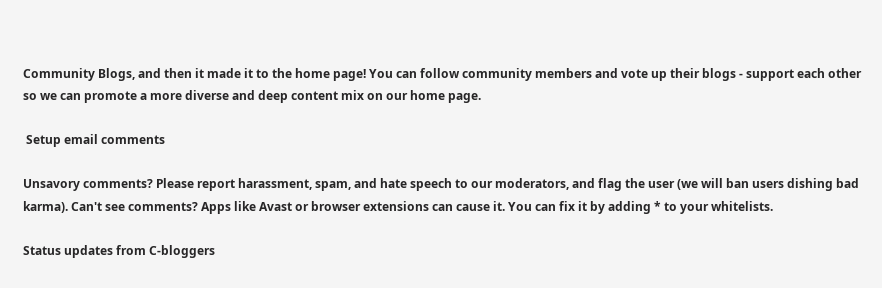Community Blogs, and then it made it to the home page! You can follow community members and vote up their blogs - support each other so we can promote a more diverse and deep content mix on our home page.

 Setup email comments

Unsavory comments? Please report harassment, spam, and hate speech to our moderators, and flag the user (we will ban users dishing bad karma). Can't see comments? Apps like Avast or browser extensions can cause it. You can fix it by adding * to your whitelists.

Status updates from C-bloggers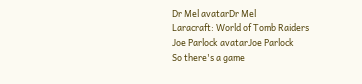Dr Mel avatarDr Mel
Laracraft: World of Tomb Raiders
Joe Parlock avatarJoe Parlock
So there's a game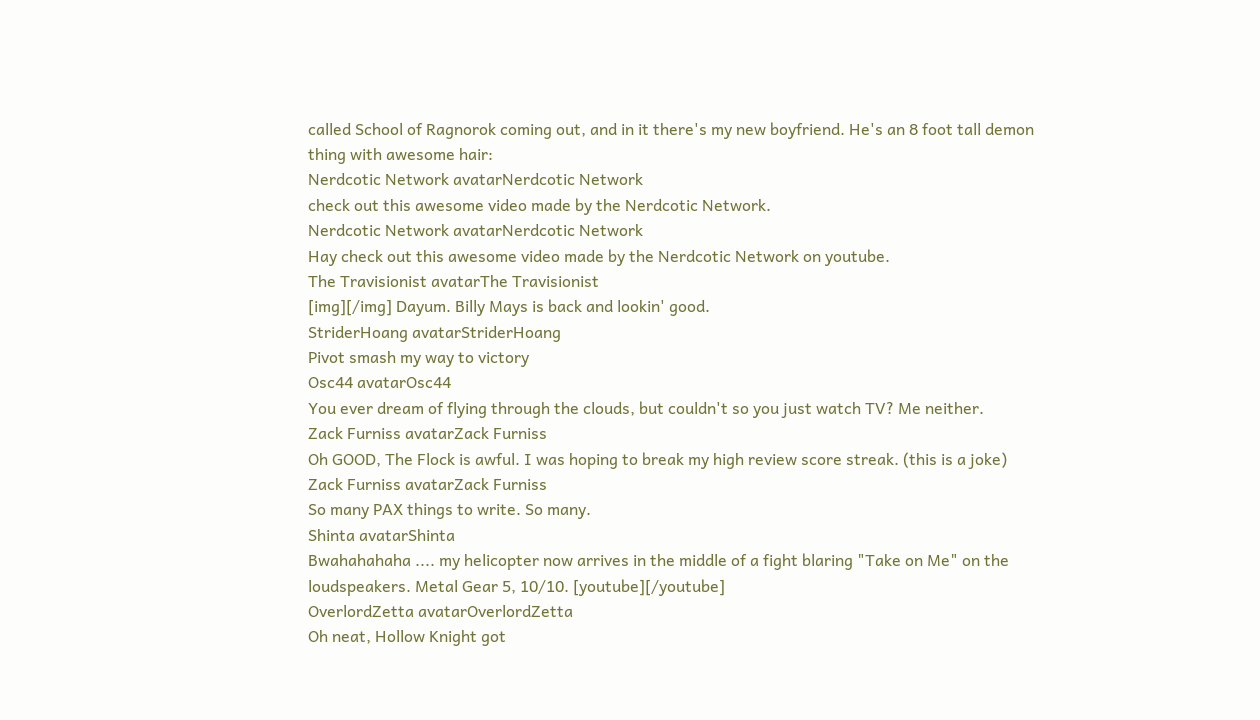called School of Ragnorok coming out, and in it there's my new boyfriend. He's an 8 foot tall demon thing with awesome hair:
Nerdcotic Network avatarNerdcotic Network
check out this awesome video made by the Nerdcotic Network.
Nerdcotic Network avatarNerdcotic Network
Hay check out this awesome video made by the Nerdcotic Network on youtube.
The Travisionist avatarThe Travisionist
[img][/img] Dayum. Billy Mays is back and lookin' good.
StriderHoang avatarStriderHoang
Pivot smash my way to victory
Osc44 avatarOsc44
You ever dream of flying through the clouds, but couldn't so you just watch TV? Me neither.
Zack Furniss avatarZack Furniss
Oh GOOD, The Flock is awful. I was hoping to break my high review score streak. (this is a joke)
Zack Furniss avatarZack Furniss
So many PAX things to write. So many.
Shinta avatarShinta
Bwahahahaha .... my helicopter now arrives in the middle of a fight blaring "Take on Me" on the loudspeakers. Metal Gear 5, 10/10. [youtube][/youtube]
OverlordZetta avatarOverlordZetta
Oh neat, Hollow Knight got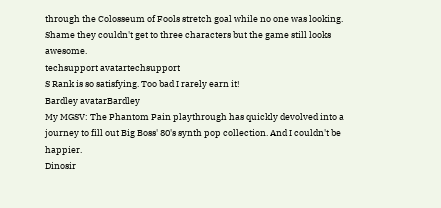through the Colosseum of Fools stretch goal while no one was looking. Shame they couldn't get to three characters but the game still looks awesome.
techsupport avatartechsupport
S Rank is so satisfying. Too bad I rarely earn it!
Bardley avatarBardley
My MGSV: The Phantom Pain playthrough has quickly devolved into a journey to fill out Big Boss' 80's synth pop collection. And I couldn't be happier.
Dinosir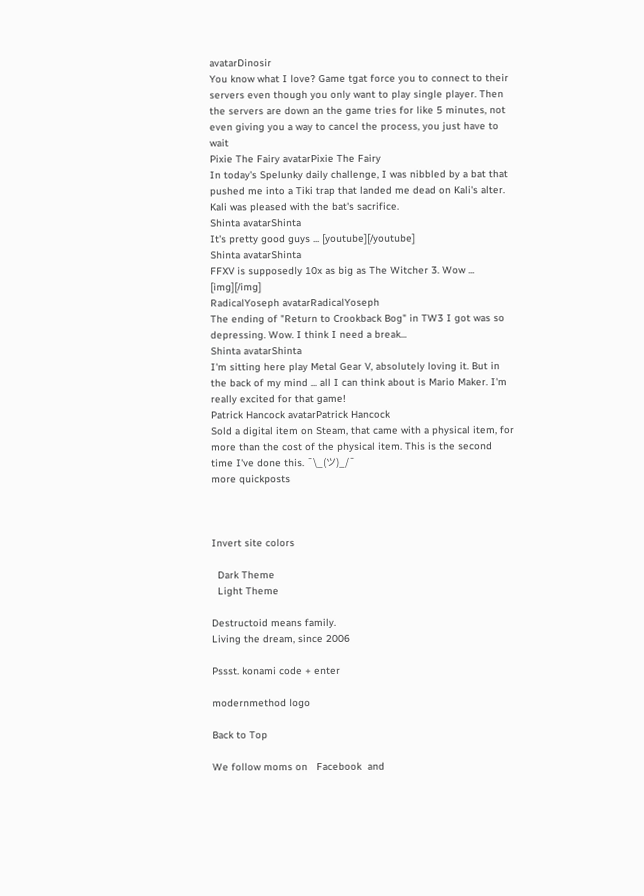avatarDinosir
You know what I love? Game tgat force you to connect to their servers even though you only want to play single player. Then the servers are down an the game tries for like 5 minutes, not even giving you a way to cancel the process, you just have to wait
Pixie The Fairy avatarPixie The Fairy
In today's Spelunky daily challenge, I was nibbled by a bat that pushed me into a Tiki trap that landed me dead on Kali's alter. Kali was pleased with the bat's sacrifice.
Shinta avatarShinta
It's pretty good guys ... [youtube][/youtube]
Shinta avatarShinta
FFXV is supposedly 10x as big as The Witcher 3. Wow ... [img][/img]
RadicalYoseph avatarRadicalYoseph
The ending of "Return to Crookback Bog" in TW3 I got was so depressing. Wow. I think I need a break...
Shinta avatarShinta
I'm sitting here play Metal Gear V, absolutely loving it. But in the back of my mind ... all I can think about is Mario Maker. I'm really excited for that game!
Patrick Hancock avatarPatrick Hancock
Sold a digital item on Steam, that came with a physical item, for more than the cost of the physical item. This is the second time I've done this. ¯\_(ツ)_/¯
more quickposts



Invert site colors

  Dark Theme
  Light Theme

Destructoid means family.
Living the dream, since 2006

Pssst. konami code + enter

modernmethod logo

Back to Top

We follow moms on   Facebook  and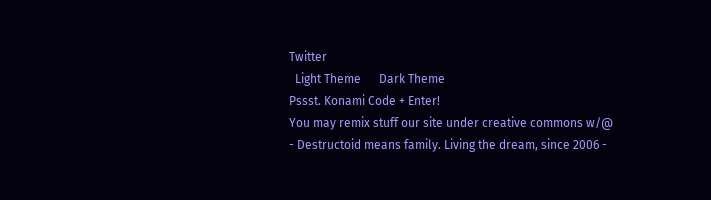Twitter
  Light Theme      Dark Theme
Pssst. Konami Code + Enter!
You may remix stuff our site under creative commons w/@
- Destructoid means family. Living the dream, since 2006 -